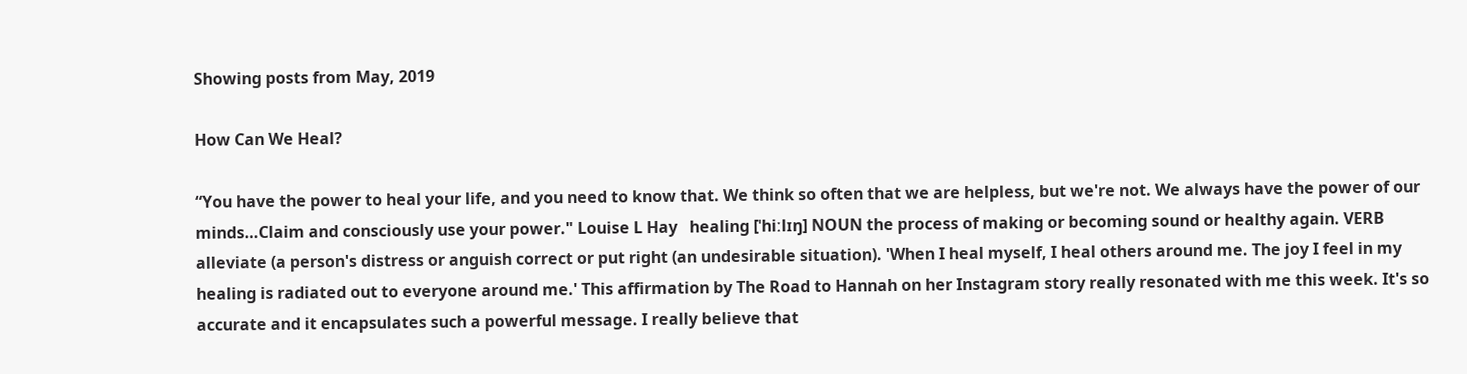Showing posts from May, 2019

How Can We Heal?

“You have the power to heal your life, and you need to know that. We think so often that we are helpless, but we're not. We always have the power of our minds…Claim and consciously use your power." Louise L Hay   healing [ˈhiːlɪŋ] NOUN the process of making or becoming sound or healthy again. VERB alleviate (a person's distress or anguish correct or put right (an undesirable situation). 'When I heal myself, I heal others around me. The joy I feel in my healing is radiated out to everyone around me.' This affirmation by The Road to Hannah on her Instagram story really resonated with me this week. It's so accurate and it encapsulates such a powerful message. I really believe that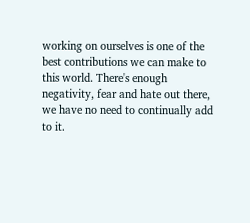working on ourselves is one of the best contributions we can make to this world. There's enough negativity, fear and hate out there, we have no need to continually add to it.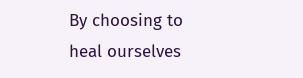By choosing to heal ourselves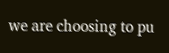we are choosing to pu